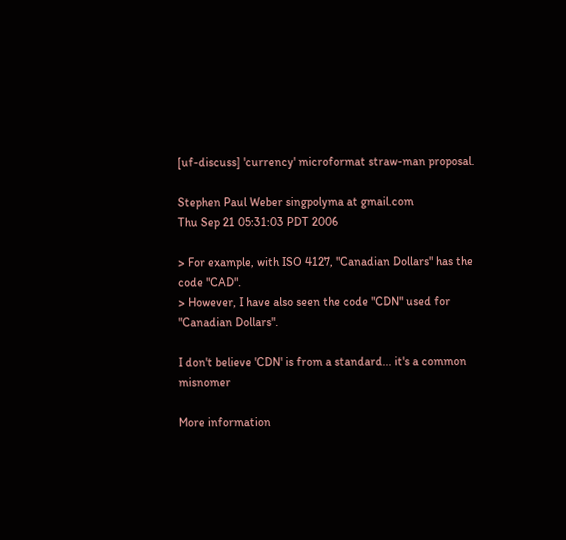[uf-discuss] 'currency' microformat straw-man proposal.

Stephen Paul Weber singpolyma at gmail.com
Thu Sep 21 05:31:03 PDT 2006

> For example, with ISO 4127, "Canadian Dollars" has the code "CAD".
> However, I have also seen the code "CDN" used for "Canadian Dollars".

I don't believe 'CDN' is from a standard... it's a common misnomer

More information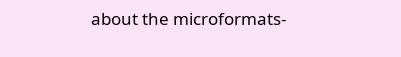about the microformats-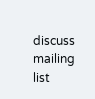discuss mailing list